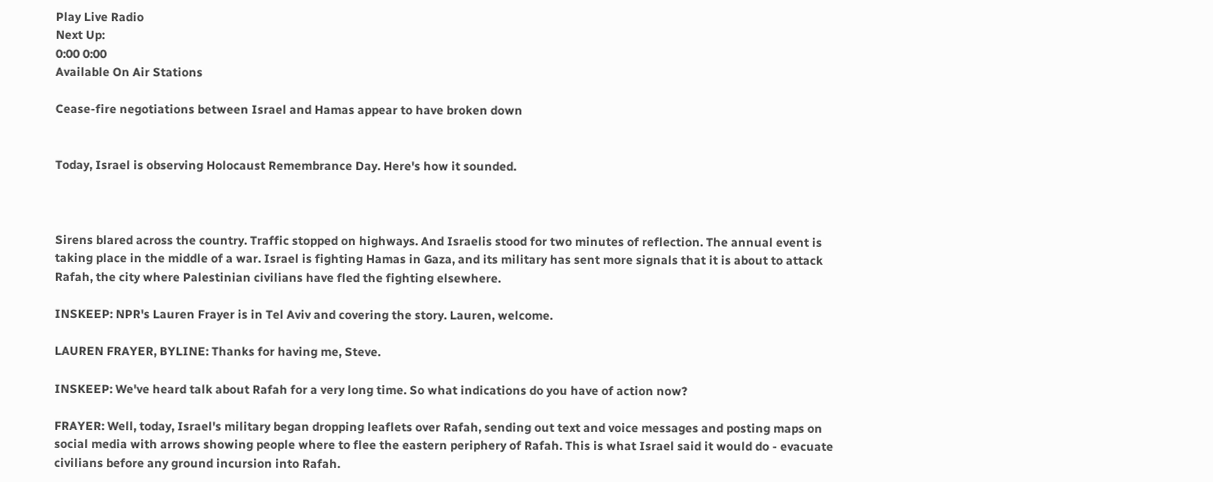Play Live Radio
Next Up:
0:00 0:00
Available On Air Stations

Cease-fire negotiations between Israel and Hamas appear to have broken down


Today, Israel is observing Holocaust Remembrance Day. Here's how it sounded.



Sirens blared across the country. Traffic stopped on highways. And Israelis stood for two minutes of reflection. The annual event is taking place in the middle of a war. Israel is fighting Hamas in Gaza, and its military has sent more signals that it is about to attack Rafah, the city where Palestinian civilians have fled the fighting elsewhere.

INSKEEP: NPR's Lauren Frayer is in Tel Aviv and covering the story. Lauren, welcome.

LAUREN FRAYER, BYLINE: Thanks for having me, Steve.

INSKEEP: We've heard talk about Rafah for a very long time. So what indications do you have of action now?

FRAYER: Well, today, Israel's military began dropping leaflets over Rafah, sending out text and voice messages and posting maps on social media with arrows showing people where to flee the eastern periphery of Rafah. This is what Israel said it would do - evacuate civilians before any ground incursion into Rafah.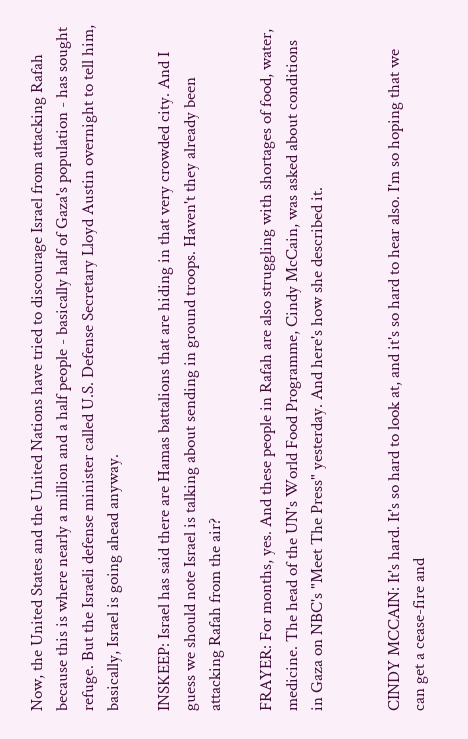Now, the United States and the United Nations have tried to discourage Israel from attacking Rafah because this is where nearly a million and a half people - basically half of Gaza's population - has sought refuge. But the Israeli defense minister called U.S. Defense Secretary Lloyd Austin overnight to tell him, basically, Israel is going ahead anyway.

INSKEEP: Israel has said there are Hamas battalions that are hiding in that very crowded city. And I guess we should note Israel is talking about sending in ground troops. Haven't they already been attacking Rafah from the air?

FRAYER: For months, yes. And these people in Rafah are also struggling with shortages of food, water, medicine. The head of the UN's World Food Programme, Cindy McCain, was asked about conditions in Gaza on NBC's "Meet The Press" yesterday. And here's how she described it.


CINDY MCCAIN: It's hard. It's so hard to look at, and it's so hard to hear also. I'm so hoping that we can get a cease-fire and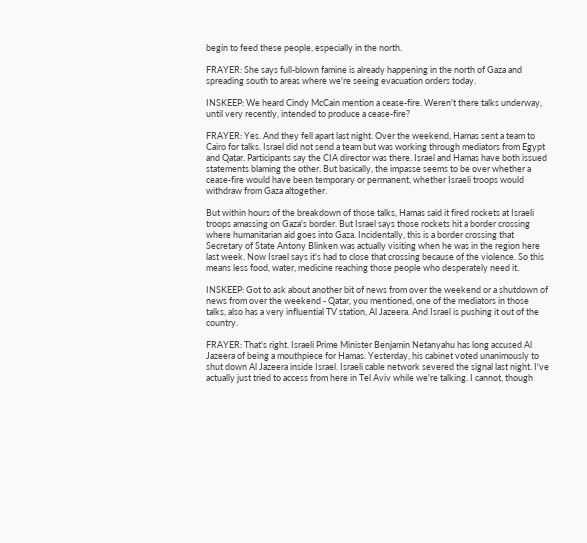begin to feed these people, especially in the north.

FRAYER: She says full-blown famine is already happening in the north of Gaza and spreading south to areas where we're seeing evacuation orders today.

INSKEEP: We heard Cindy McCain mention a cease-fire. Weren't there talks underway, until very recently, intended to produce a cease-fire?

FRAYER: Yes. And they fell apart last night. Over the weekend, Hamas sent a team to Cairo for talks. Israel did not send a team but was working through mediators from Egypt and Qatar. Participants say the CIA director was there. Israel and Hamas have both issued statements blaming the other. But basically, the impasse seems to be over whether a cease-fire would have been temporary or permanent, whether Israeli troops would withdraw from Gaza altogether.

But within hours of the breakdown of those talks, Hamas said it fired rockets at Israeli troops amassing on Gaza's border. But Israel says those rockets hit a border crossing where humanitarian aid goes into Gaza. Incidentally, this is a border crossing that Secretary of State Antony Blinken was actually visiting when he was in the region here last week. Now Israel says it's had to close that crossing because of the violence. So this means less food, water, medicine reaching those people who desperately need it.

INSKEEP: Got to ask about another bit of news from over the weekend or a shutdown of news from over the weekend - Qatar, you mentioned, one of the mediators in those talks, also has a very influential TV station, Al Jazeera. And Israel is pushing it out of the country.

FRAYER: That's right. Israeli Prime Minister Benjamin Netanyahu has long accused Al Jazeera of being a mouthpiece for Hamas. Yesterday, his cabinet voted unanimously to shut down Al Jazeera inside Israel. Israeli cable network severed the signal last night. I've actually just tried to access from here in Tel Aviv while we're talking. I cannot, though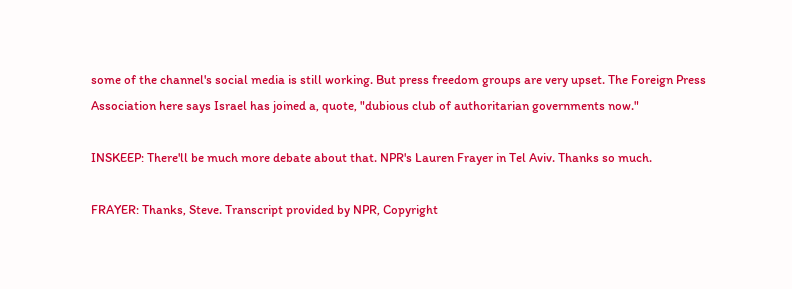some of the channel's social media is still working. But press freedom groups are very upset. The Foreign Press Association here says Israel has joined a, quote, "dubious club of authoritarian governments now."

INSKEEP: There'll be much more debate about that. NPR's Lauren Frayer in Tel Aviv. Thanks so much.

FRAYER: Thanks, Steve. Transcript provided by NPR, Copyright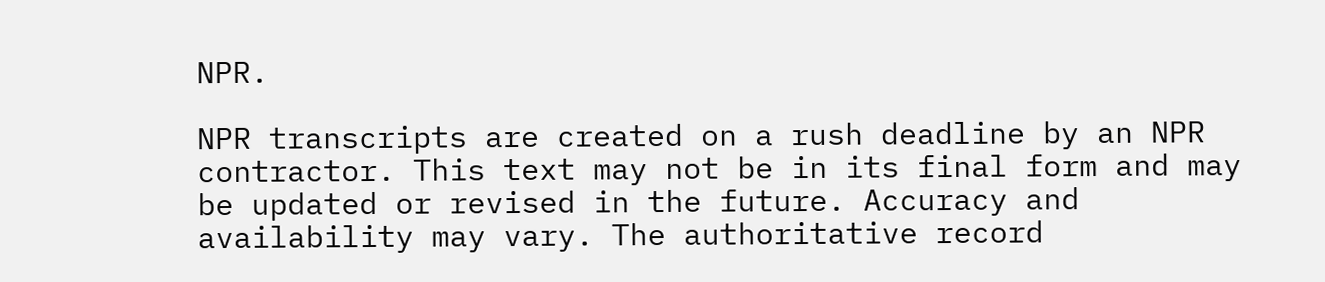NPR.

NPR transcripts are created on a rush deadline by an NPR contractor. This text may not be in its final form and may be updated or revised in the future. Accuracy and availability may vary. The authoritative record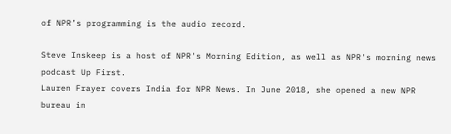of NPR’s programming is the audio record.

Steve Inskeep is a host of NPR's Morning Edition, as well as NPR's morning news podcast Up First.
Lauren Frayer covers India for NPR News. In June 2018, she opened a new NPR bureau in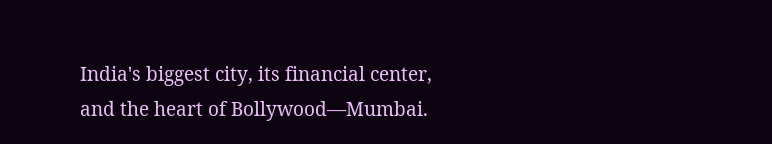India's biggest city, its financial center, and the heart of Bollywood—Mumbai.